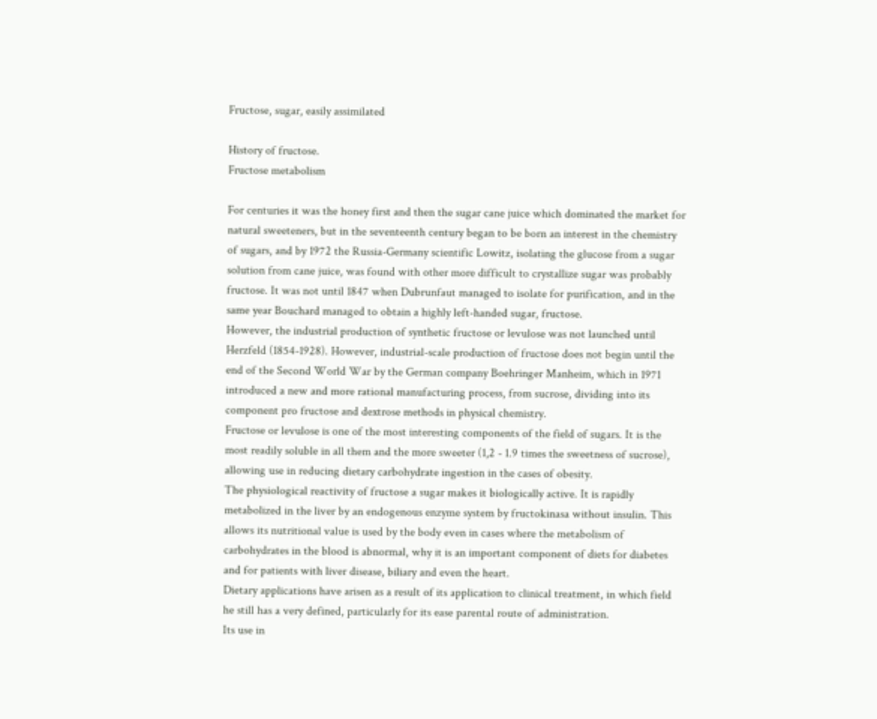Fructose, sugar, easily assimilated

History of fructose.
Fructose metabolism

For centuries it was the honey first and then the sugar cane juice which dominated the market for natural sweeteners, but in the seventeenth century began to be born an interest in the chemistry of sugars, and by 1972 the Russia-Germany scientific Lowitz, isolating the glucose from a sugar solution from cane juice, was found with other more difficult to crystallize sugar was probably fructose. It was not until 1847 when Dubrunfaut managed to isolate for purification, and in the same year Bouchard managed to obtain a highly left-handed sugar, fructose.
However, the industrial production of synthetic fructose or levulose was not launched until Herzfeld (1854-1928). However, industrial-scale production of fructose does not begin until the end of the Second World War by the German company Boehringer Manheim, which in 1971 introduced a new and more rational manufacturing process, from sucrose, dividing into its component pro fructose and dextrose methods in physical chemistry.
Fructose or levulose is one of the most interesting components of the field of sugars. It is the most readily soluble in all them and the more sweeter (1,2 - 1.9 times the sweetness of sucrose), allowing use in reducing dietary carbohydrate ingestion in the cases of obesity.
The physiological reactivity of fructose a sugar makes it biologically active. It is rapidly metabolized in the liver by an endogenous enzyme system by fructokinasa without insulin. This allows its nutritional value is used by the body even in cases where the metabolism of carbohydrates in the blood is abnormal, why it is an important component of diets for diabetes and for patients with liver disease, biliary and even the heart.
Dietary applications have arisen as a result of its application to clinical treatment, in which field he still has a very defined, particularly for its ease parental route of administration.
Its use in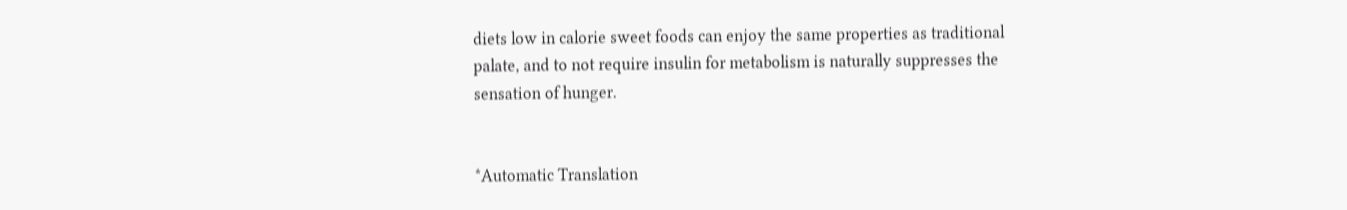diets low in calorie sweet foods can enjoy the same properties as traditional palate, and to not require insulin for metabolism is naturally suppresses the sensation of hunger.


*Automatic Translation